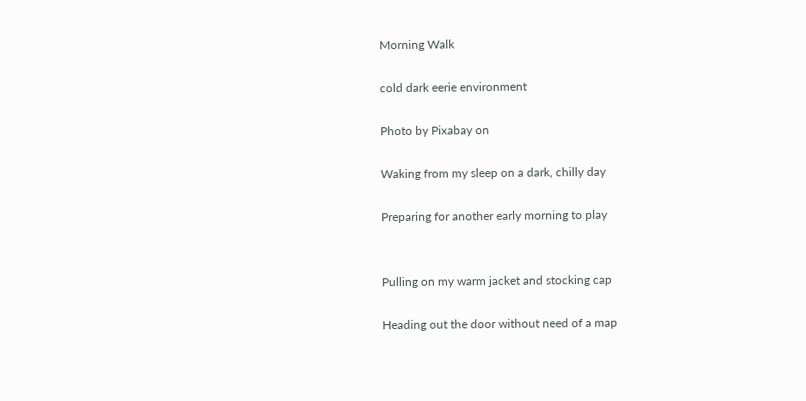Morning Walk

cold dark eerie environment

Photo by Pixabay on

Waking from my sleep on a dark, chilly day

Preparing for another early morning to play


Pulling on my warm jacket and stocking cap

Heading out the door without need of a map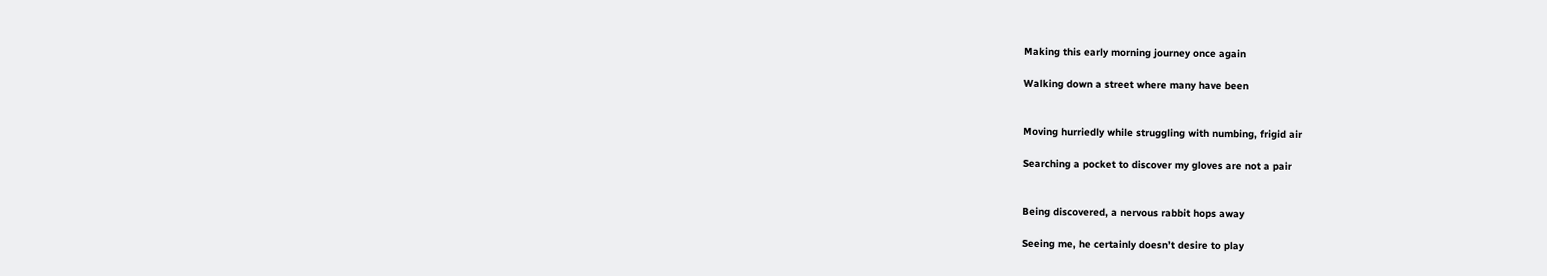Making this early morning journey once again

Walking down a street where many have been


Moving hurriedly while struggling with numbing, frigid air

Searching a pocket to discover my gloves are not a pair


Being discovered, a nervous rabbit hops away

Seeing me, he certainly doesn’t desire to play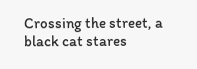Crossing the street, a black cat stares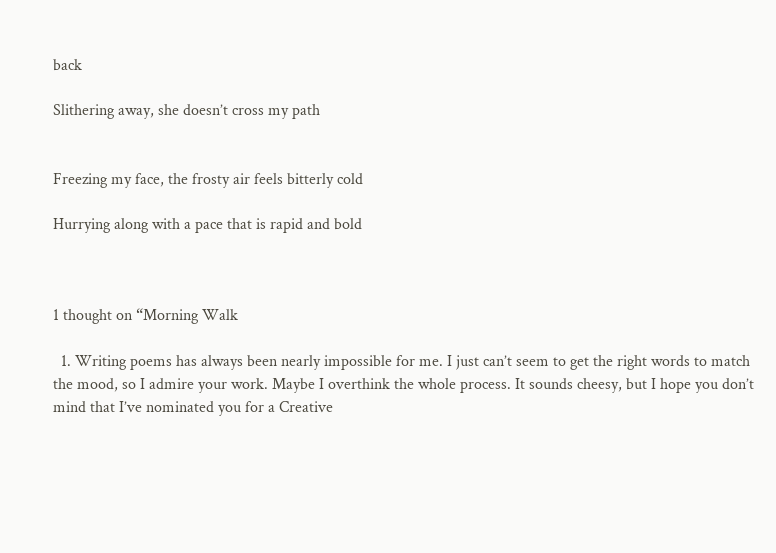back

Slithering away, she doesn’t cross my path


Freezing my face, the frosty air feels bitterly cold

Hurrying along with a pace that is rapid and bold



1 thought on “Morning Walk

  1. Writing poems has always been nearly impossible for me. I just can’t seem to get the right words to match the mood, so I admire your work. Maybe I overthink the whole process. It sounds cheesy, but I hope you don’t mind that I’ve nominated you for a Creative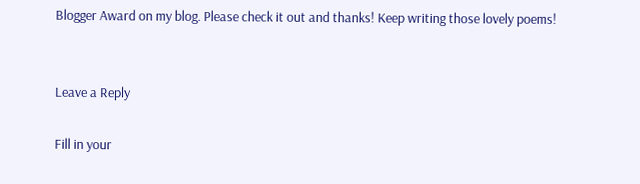Blogger Award on my blog. Please check it out and thanks! Keep writing those lovely poems!


Leave a Reply

Fill in your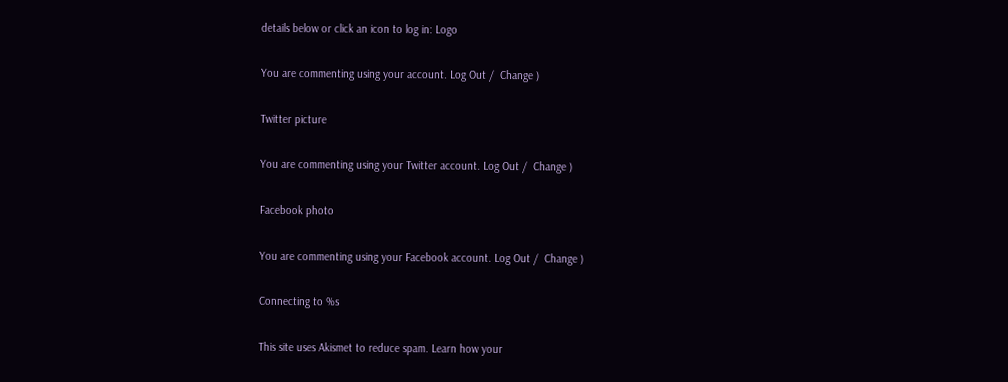details below or click an icon to log in: Logo

You are commenting using your account. Log Out /  Change )

Twitter picture

You are commenting using your Twitter account. Log Out /  Change )

Facebook photo

You are commenting using your Facebook account. Log Out /  Change )

Connecting to %s

This site uses Akismet to reduce spam. Learn how your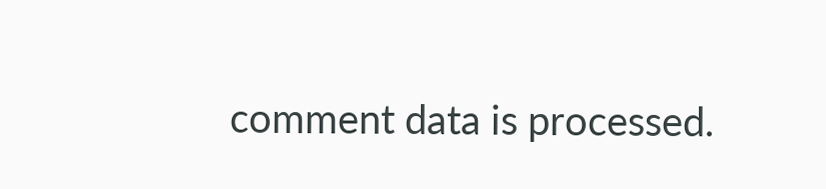comment data is processed.